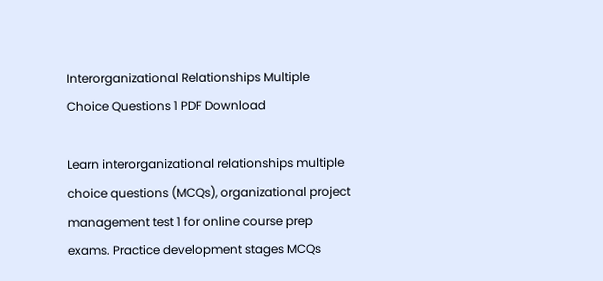Interorganizational Relationships Multiple Choice Questions 1 PDF Download

Learn interorganizational relationships multiple choice questions (MCQs), organizational project management test 1 for online course prep exams. Practice development stages MCQs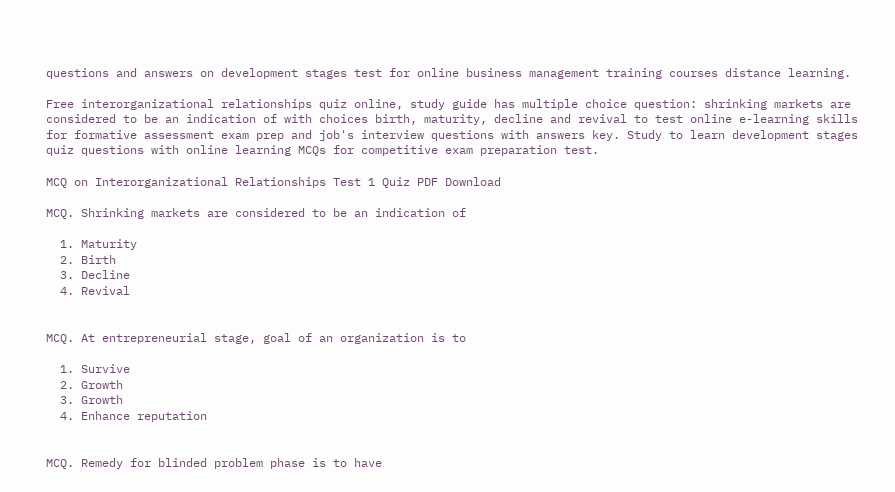questions and answers on development stages test for online business management training courses distance learning.

Free interorganizational relationships quiz online, study guide has multiple choice question: shrinking markets are considered to be an indication of with choices birth, maturity, decline and revival to test online e-learning skills for formative assessment exam prep and job's interview questions with answers key. Study to learn development stages quiz questions with online learning MCQs for competitive exam preparation test.

MCQ on Interorganizational Relationships Test 1 Quiz PDF Download

MCQ. Shrinking markets are considered to be an indication of

  1. Maturity
  2. Birth
  3. Decline
  4. Revival


MCQ. At entrepreneurial stage, goal of an organization is to

  1. Survive
  2. Growth
  3. Growth
  4. Enhance reputation


MCQ. Remedy for blinded problem phase is to have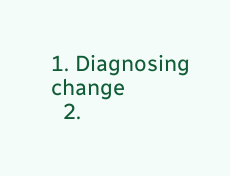1. Diagnosing change
  2.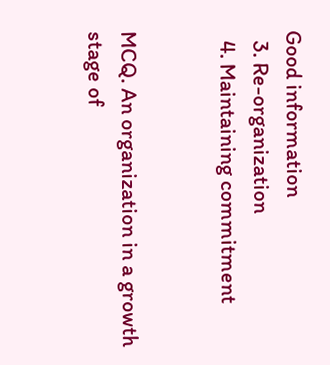Good information
  3. Re-organization
  4. Maintaining commitment


MCQ. An organization in a growth stage of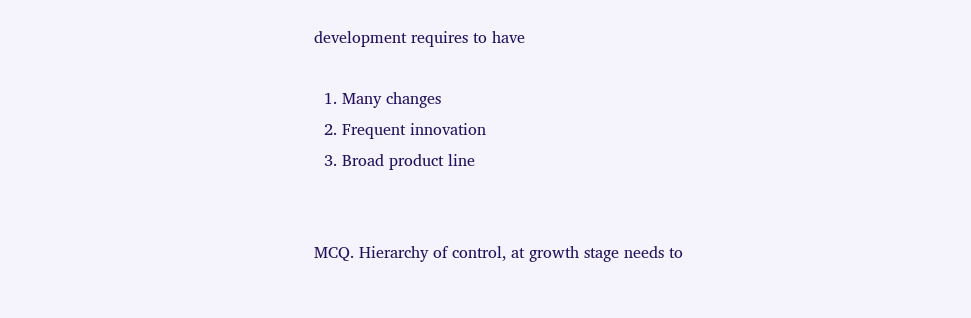development requires to have

  1. Many changes
  2. Frequent innovation
  3. Broad product line


MCQ. Hierarchy of control, at growth stage needs to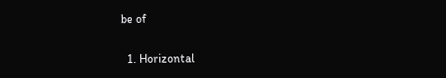be of

  1. Horizontal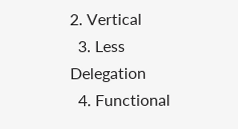2. Vertical
  3. Less Delegation
  4. Functional